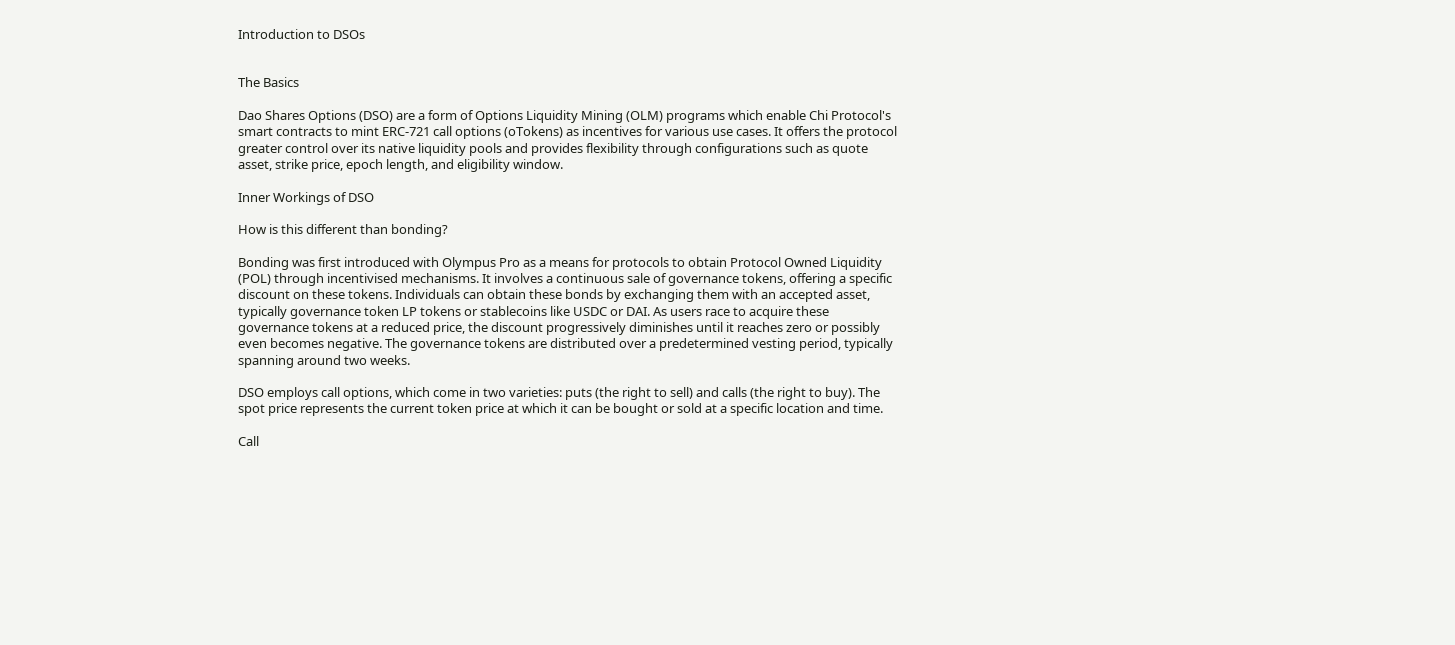Introduction to DSOs


The Basics

Dao Shares Options (DSO) are a form of Options Liquidity Mining (OLM) programs which enable Chi Protocol's smart contracts to mint ERC-721 call options (oTokens) as incentives for various use cases. It offers the protocol greater control over its native liquidity pools and provides flexibility through configurations such as quote asset, strike price, epoch length, and eligibility window.

Inner Workings of DSO

How is this different than bonding?

Bonding was first introduced with Olympus Pro as a means for protocols to obtain Protocol Owned Liquidity (POL) through incentivised mechanisms. It involves a continuous sale of governance tokens, offering a specific discount on these tokens. Individuals can obtain these bonds by exchanging them with an accepted asset, typically governance token LP tokens or stablecoins like USDC or DAI. As users race to acquire these governance tokens at a reduced price, the discount progressively diminishes until it reaches zero or possibly even becomes negative. The governance tokens are distributed over a predetermined vesting period, typically spanning around two weeks.

DSO employs call options, which come in two varieties: puts (the right to sell) and calls (the right to buy). The spot price represents the current token price at which it can be bought or sold at a specific location and time.

Call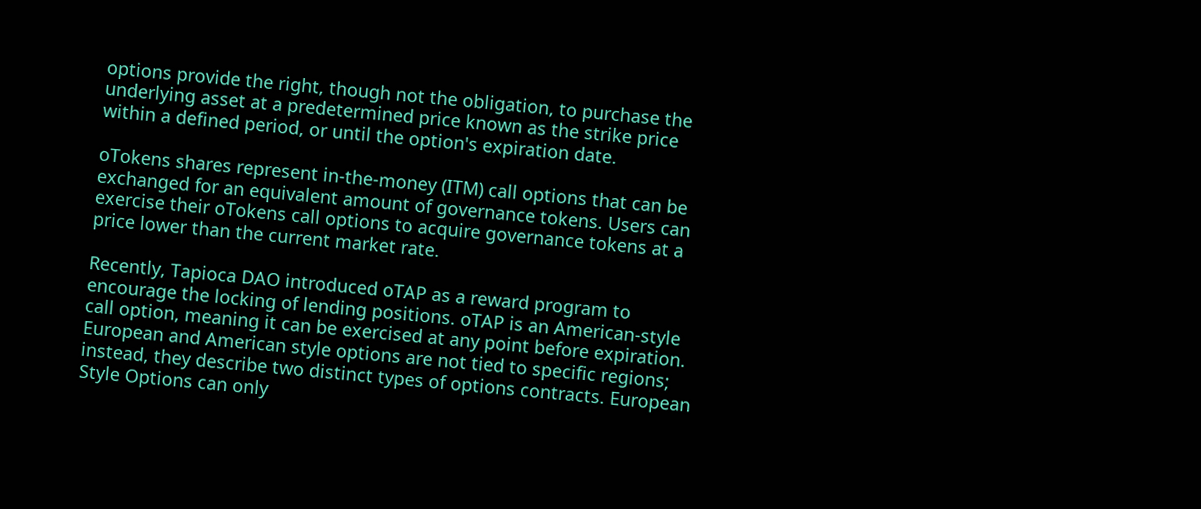options provide the right, though not the obligation, to purchase the underlying asset at a predetermined price known as the strike price within a defined period, or until the option's expiration date.

oTokens shares represent in-the-money (ITM) call options that can be exchanged for an equivalent amount of governance tokens. Users can exercise their oTokens call options to acquire governance tokens at a price lower than the current market rate.

Recently, Tapioca DAO introduced oTAP as a reward program to encourage the locking of lending positions. oTAP is an American-style call option, meaning it can be exercised at any point before expiration. European and American style options are not tied to specific regions; instead, they describe two distinct types of options contracts. European Style Options can only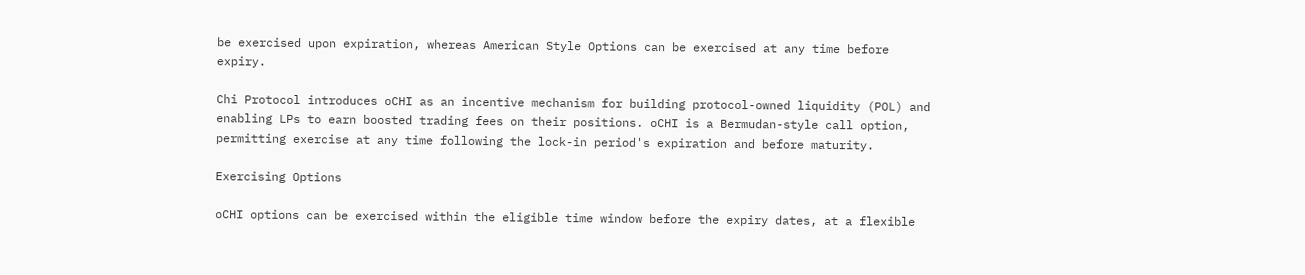be exercised upon expiration, whereas American Style Options can be exercised at any time before expiry.

Chi Protocol introduces oCHI as an incentive mechanism for building protocol-owned liquidity (POL) and enabling LPs to earn boosted trading fees on their positions. oCHI is a Bermudan-style call option, permitting exercise at any time following the lock-in period's expiration and before maturity.

Exercising Options

oCHI options can be exercised within the eligible time window before the expiry dates, at a flexible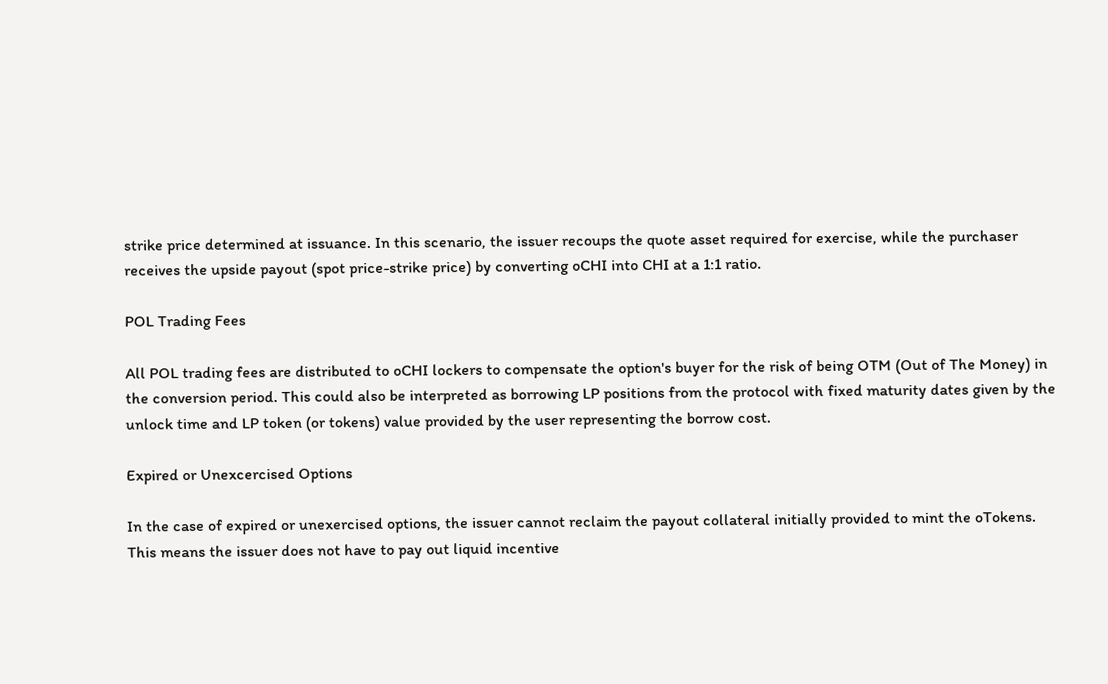strike price determined at issuance. In this scenario, the issuer recoups the quote asset required for exercise, while the purchaser receives the upside payout (spot price-strike price) by converting oCHI into CHI at a 1:1 ratio.

POL Trading Fees

All POL trading fees are distributed to oCHI lockers to compensate the option's buyer for the risk of being OTM (Out of The Money) in the conversion period. This could also be interpreted as borrowing LP positions from the protocol with fixed maturity dates given by the unlock time and LP token (or tokens) value provided by the user representing the borrow cost.

Expired or Unexcercised Options

In the case of expired or unexercised options, the issuer cannot reclaim the payout collateral initially provided to mint the oTokens. This means the issuer does not have to pay out liquid incentive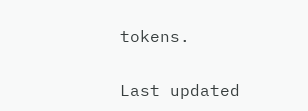tokens.

Last updated